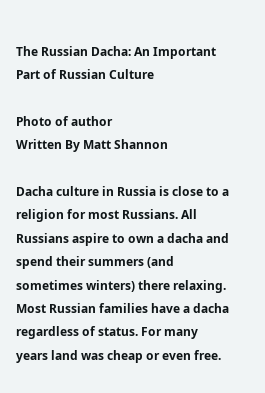The Russian Dacha: An Important Part of Russian Culture

Photo of author
Written By Matt Shannon

Dacha culture in Russia is close to a religion for most Russians. All Russians aspire to own a dacha and spend their summers (and sometimes winters) there relaxing. Most Russian families have a dacha regardless of status. For many years land was cheap or even free.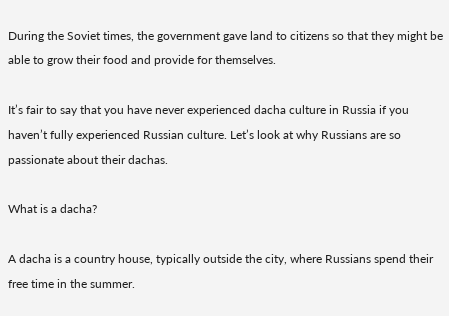During the Soviet times, the government gave land to citizens so that they might be able to grow their food and provide for themselves.

It’s fair to say that you have never experienced dacha culture in Russia if you haven’t fully experienced Russian culture. Let’s look at why Russians are so passionate about their dachas.

What is a dacha?

A dacha is a country house, typically outside the city, where Russians spend their free time in the summer.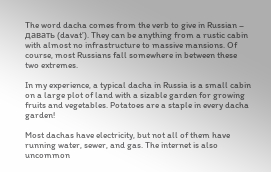The word dacha comes from the verb to give in Russian – давать (davat’). They can be anything from a rustic cabin with almost no infrastructure to massive mansions. Of course, most Russians fall somewhere in between these two extremes.

In my experience, a typical dacha in Russia is a small cabin on a large plot of land with a sizable garden for growing fruits and vegetables. Potatoes are a staple in every dacha garden!

Most dachas have electricity, but not all of them have running water, sewer, and gas. The internet is also uncommon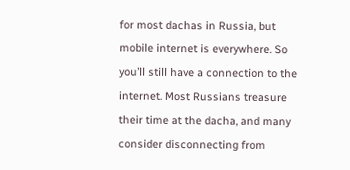for most dachas in Russia, but mobile internet is everywhere. So you’ll still have a connection to the internet. Most Russians treasure their time at the dacha, and many consider disconnecting from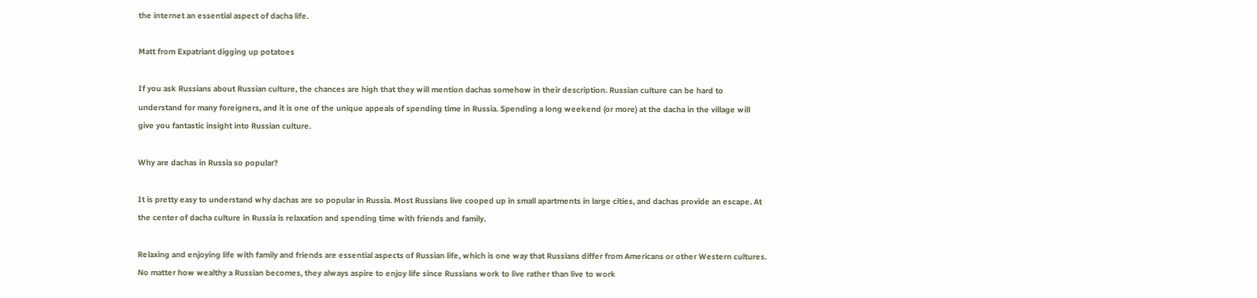the internet an essential aspect of dacha life.

Matt from Expatriant digging up potatoes

If you ask Russians about Russian culture, the chances are high that they will mention dachas somehow in their description. Russian culture can be hard to understand for many foreigners, and it is one of the unique appeals of spending time in Russia. Spending a long weekend (or more) at the dacha in the village will give you fantastic insight into Russian culture.

Why are dachas in Russia so popular?

It is pretty easy to understand why dachas are so popular in Russia. Most Russians live cooped up in small apartments in large cities, and dachas provide an escape. At the center of dacha culture in Russia is relaxation and spending time with friends and family.

Relaxing and enjoying life with family and friends are essential aspects of Russian life, which is one way that Russians differ from Americans or other Western cultures. No matter how wealthy a Russian becomes, they always aspire to enjoy life since Russians work to live rather than live to work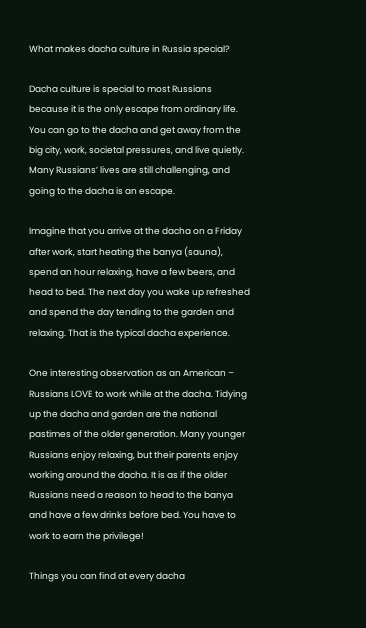What makes dacha culture in Russia special?

Dacha culture is special to most Russians because it is the only escape from ordinary life. You can go to the dacha and get away from the big city, work, societal pressures, and live quietly. Many Russians’ lives are still challenging, and going to the dacha is an escape.

Imagine that you arrive at the dacha on a Friday after work, start heating the banya (sauna), spend an hour relaxing, have a few beers, and head to bed. The next day you wake up refreshed and spend the day tending to the garden and relaxing. That is the typical dacha experience.

One interesting observation as an American – Russians LOVE to work while at the dacha. Tidying up the dacha and garden are the national pastimes of the older generation. Many younger Russians enjoy relaxing, but their parents enjoy working around the dacha. It is as if the older Russians need a reason to head to the banya and have a few drinks before bed. You have to work to earn the privilege!

Things you can find at every dacha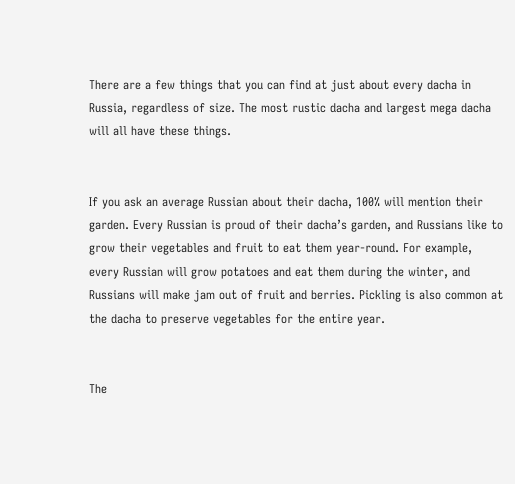There are a few things that you can find at just about every dacha in Russia, regardless of size. The most rustic dacha and largest mega dacha will all have these things.


If you ask an average Russian about their dacha, 100% will mention their garden. Every Russian is proud of their dacha’s garden, and Russians like to grow their vegetables and fruit to eat them year-round. For example, every Russian will grow potatoes and eat them during the winter, and Russians will make jam out of fruit and berries. Pickling is also common at the dacha to preserve vegetables for the entire year.


The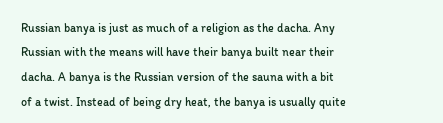Russian banya is just as much of a religion as the dacha. Any Russian with the means will have their banya built near their dacha. A banya is the Russian version of the sauna with a bit of a twist. Instead of being dry heat, the banya is usually quite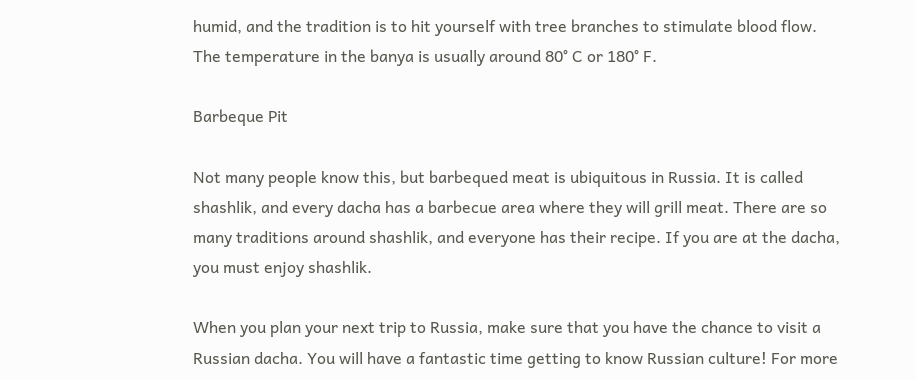humid, and the tradition is to hit yourself with tree branches to stimulate blood flow. The temperature in the banya is usually around 80° C or 180° F.

Barbeque Pit

Not many people know this, but barbequed meat is ubiquitous in Russia. It is called shashlik, and every dacha has a barbecue area where they will grill meat. There are so many traditions around shashlik, and everyone has their recipe. If you are at the dacha, you must enjoy shashlik.

When you plan your next trip to Russia, make sure that you have the chance to visit a Russian dacha. You will have a fantastic time getting to know Russian culture! For more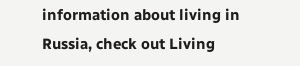information about living in Russia, check out Living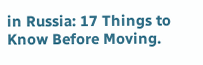in Russia: 17 Things to Know Before Moving.